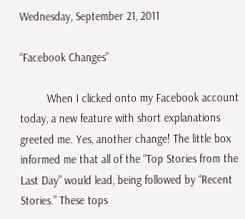Wednesday, September 21, 2011

“Facebook Changes”

         When I clicked onto my Facebook account today, a new feature with short explanations greeted me. Yes, another change! The little box informed me that all of the “Top Stories from the Last Day” would lead, being followed by “Recent Stories.” These tops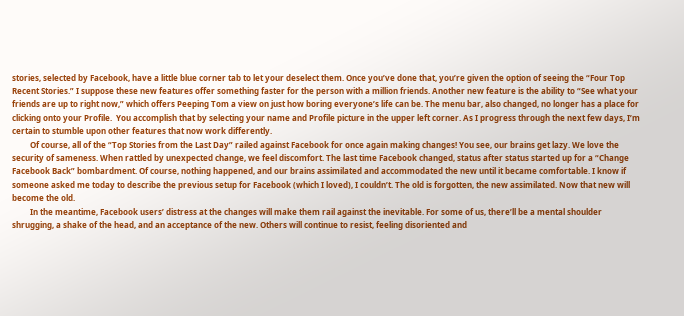stories, selected by Facebook, have a little blue corner tab to let your deselect them. Once you’ve done that, you’re given the option of seeing the “Four Top Recent Stories.” I suppose these new features offer something faster for the person with a million friends. Another new feature is the ability to “See what your friends are up to right now,” which offers Peeping Tom a view on just how boring everyone’s life can be. The menu bar, also changed, no longer has a place for clicking onto your Profile.  You accomplish that by selecting your name and Profile picture in the upper left corner. As I progress through the next few days, I’m certain to stumble upon other features that now work differently.
         Of course, all of the “Top Stories from the Last Day” railed against Facebook for once again making changes! You see, our brains get lazy. We love the security of sameness. When rattled by unexpected change, we feel discomfort. The last time Facebook changed, status after status started up for a “Change Facebook Back” bombardment. Of course, nothing happened, and our brains assimilated and accommodated the new until it became comfortable. I know if someone asked me today to describe the previous setup for Facebook (which I loved), I couldn’t. The old is forgotten, the new assimilated. Now that new will become the old.
         In the meantime, Facebook users’ distress at the changes will make them rail against the inevitable. For some of us, there’ll be a mental shoulder shrugging, a shake of the head, and an acceptance of the new. Others will continue to resist, feeling disoriented and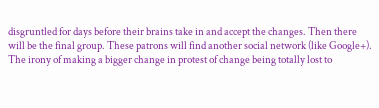disgruntled for days before their brains take in and accept the changes. Then there will be the final group. These patrons will find another social network (like Google+). The irony of making a bigger change in protest of change being totally lost to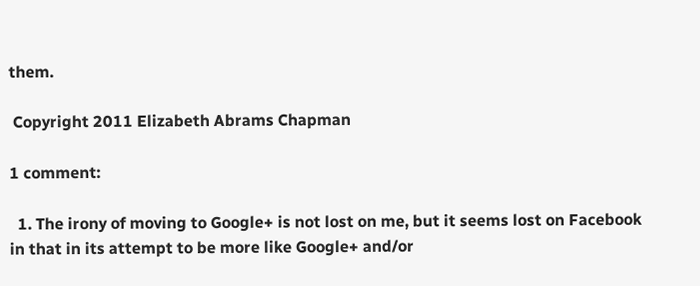them.

 Copyright 2011 Elizabeth Abrams Chapman

1 comment:

  1. The irony of moving to Google+ is not lost on me, but it seems lost on Facebook in that in its attempt to be more like Google+ and/or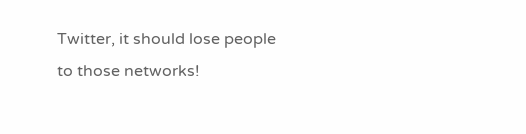Twitter, it should lose people to those networks!